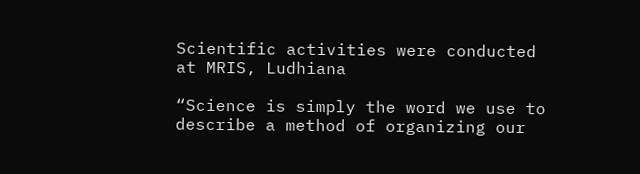Scientific activities were conducted at MRIS, Ludhiana

“Science is simply the word we use to describe a method of organizing our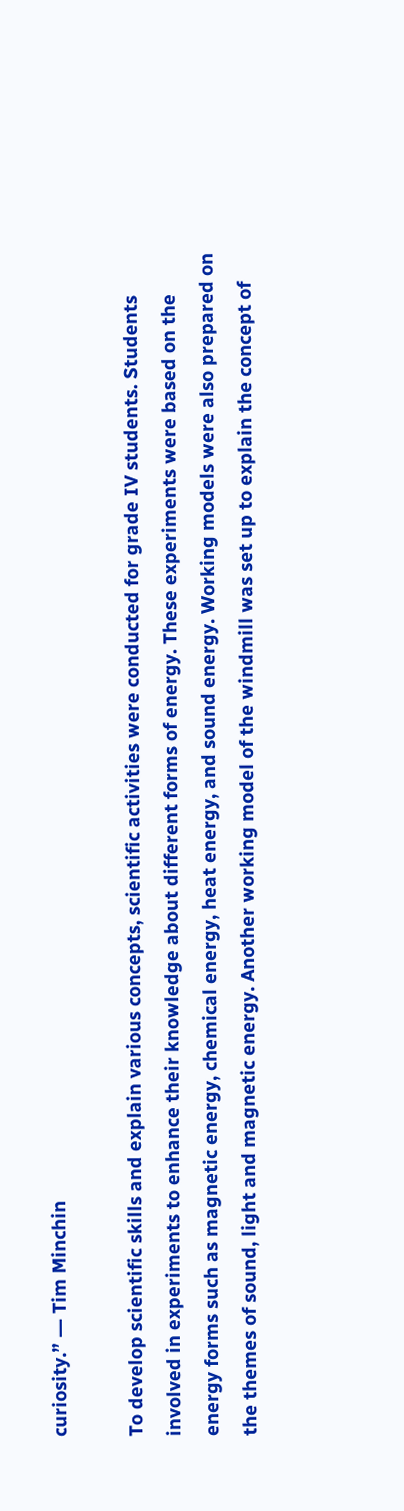curiosity.” ― Tim Minchin

To develop scientific skills and explain various concepts, scientific activities were conducted for grade IV students. Students involved in experiments to enhance their knowledge about different forms of energy. These experiments were based on the energy forms such as magnetic energy, chemical energy, heat energy, and sound energy. Working models were also prepared on the themes of sound, light and magnetic energy. Another working model of the windmill was set up to explain the concept of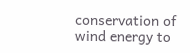conservation of wind energy to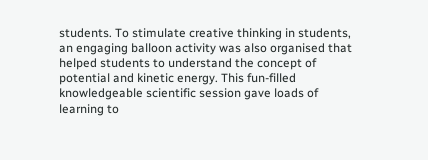students. To stimulate creative thinking in students, an engaging balloon activity was also organised that helped students to understand the concept of potential and kinetic energy. This fun-filled knowledgeable scientific session gave loads of learning to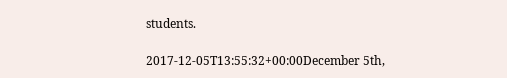students.

2017-12-05T13:55:32+00:00December 5th,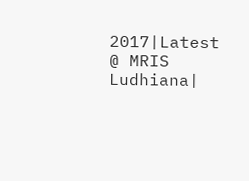2017|Latest @ MRIS Ludhiana|